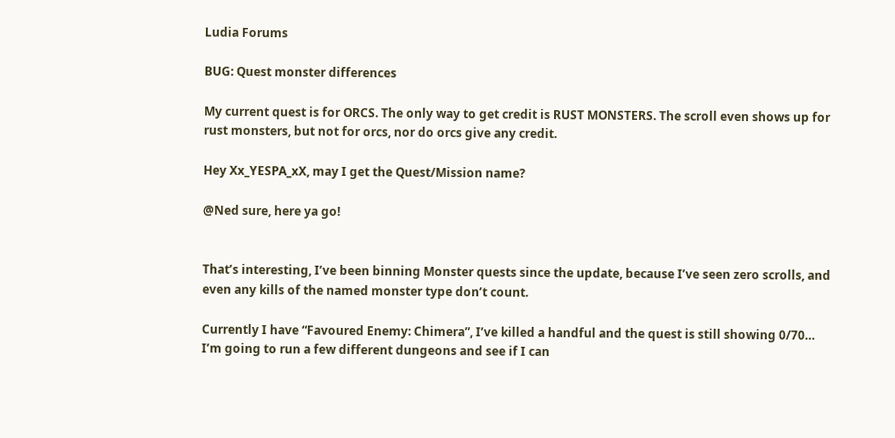Ludia Forums

BUG: Quest monster differences

My current quest is for ORCS. The only way to get credit is RUST MONSTERS. The scroll even shows up for rust monsters, but not for orcs, nor do orcs give any credit.

Hey Xx_YESPA_xX, may I get the Quest/Mission name?

@Ned sure, here ya go!


That’s interesting, I’ve been binning Monster quests since the update, because I’ve seen zero scrolls, and even any kills of the named monster type don’t count.

Currently I have “Favoured Enemy: Chimera”, I’ve killed a handful and the quest is still showing 0/70… I’m going to run a few different dungeons and see if I can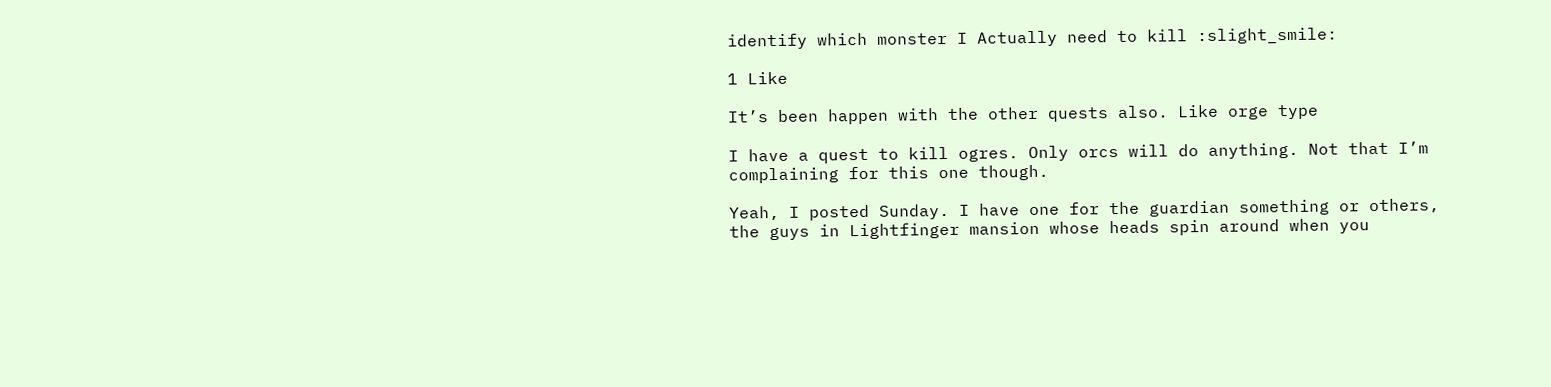identify which monster I Actually need to kill :slight_smile:

1 Like

It’s been happen with the other quests also. Like orge type

I have a quest to kill ogres. Only orcs will do anything. Not that I’m complaining for this one though.

Yeah, I posted Sunday. I have one for the guardian something or others, the guys in Lightfinger mansion whose heads spin around when you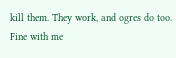kill them. They work, and ogres do too. Fine with me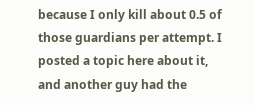because I only kill about 0.5 of those guardians per attempt. I posted a topic here about it, and another guy had the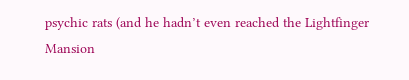psychic rats (and he hadn’t even reached the Lightfinger Mansion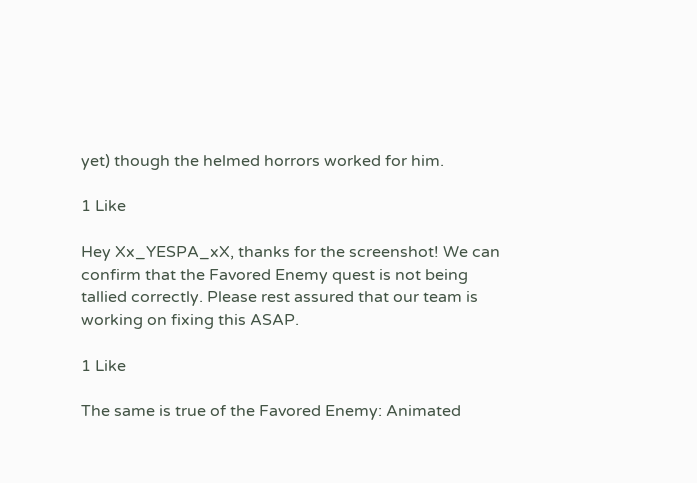yet) though the helmed horrors worked for him.

1 Like

Hey Xx_YESPA_xX, thanks for the screenshot! We can confirm that the Favored Enemy quest is not being tallied correctly. Please rest assured that our team is working on fixing this ASAP.

1 Like

The same is true of the Favored Enemy: Animated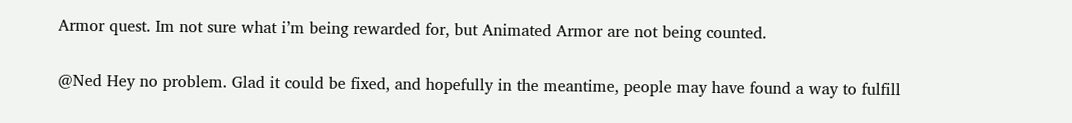Armor quest. Im not sure what i’m being rewarded for, but Animated Armor are not being counted.

@Ned Hey no problem. Glad it could be fixed, and hopefully in the meantime, people may have found a way to fulfill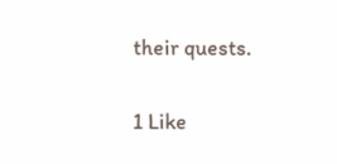their quests.

1 Like